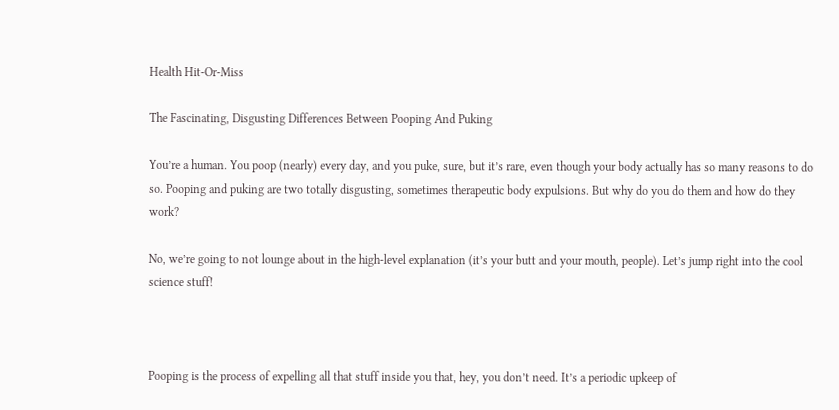Health Hit-Or-Miss

The Fascinating, Disgusting Differences Between Pooping And Puking

You’re a human. You poop (nearly) every day, and you puke, sure, but it’s rare, even though your body actually has so many reasons to do so. Pooping and puking are two totally disgusting, sometimes therapeutic body expulsions. But why do you do them and how do they work?

No, we’re going to not lounge about in the high-level explanation (it’s your butt and your mouth, people). Let’s jump right into the cool science stuff!



Pooping is the process of expelling all that stuff inside you that, hey, you don’t need. It’s a periodic upkeep of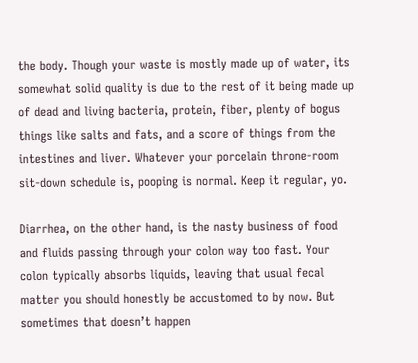the body. Though your waste is mostly made up of water, its somewhat solid quality is due to the rest of it being made up of dead and living bacteria, protein, fiber, plenty of bogus things like salts and fats, and a score of things from the intestines and liver. Whatever your porcelain throne-room sit-down schedule is, pooping is normal. Keep it regular, yo.

Diarrhea, on the other hand, is the nasty business of food and fluids passing through your colon way too fast. Your colon typically absorbs liquids, leaving that usual fecal matter you should honestly be accustomed to by now. But sometimes that doesn’t happen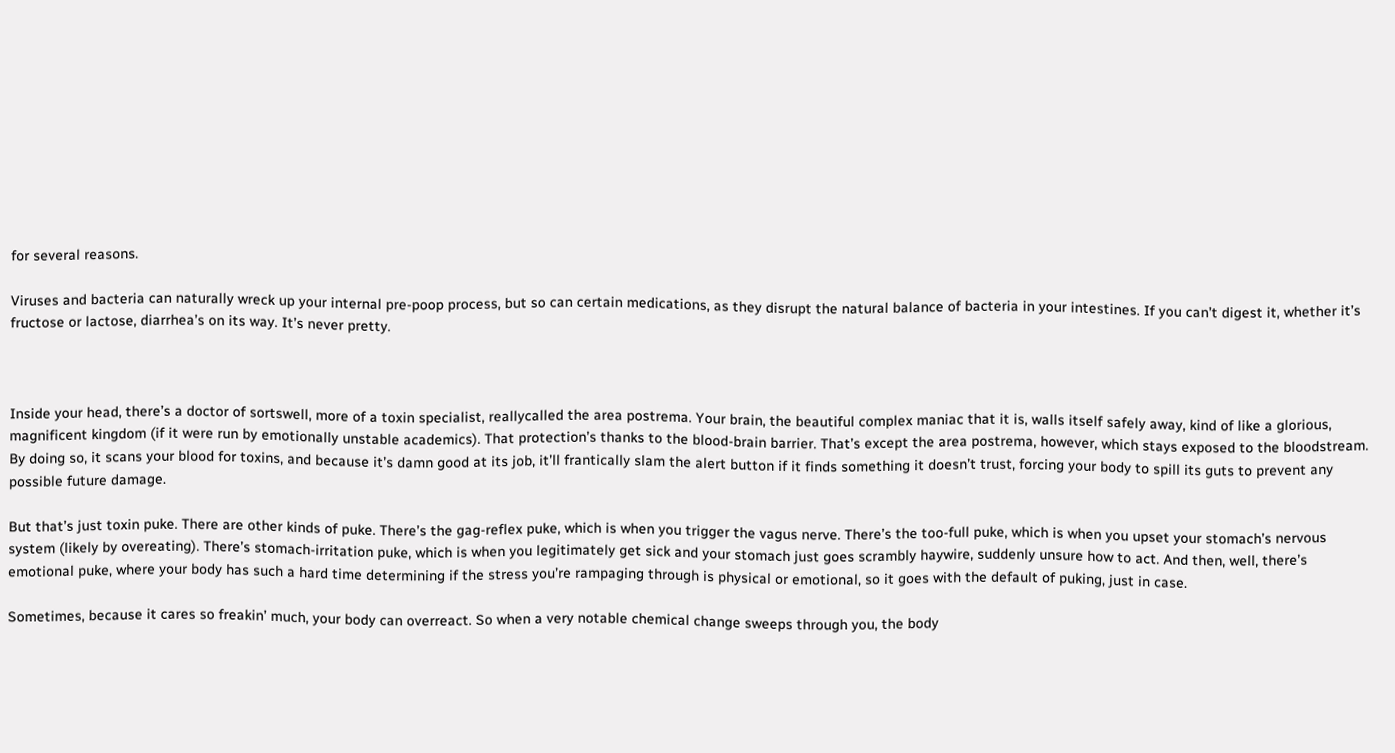for several reasons.

Viruses and bacteria can naturally wreck up your internal pre-poop process, but so can certain medications, as they disrupt the natural balance of bacteria in your intestines. If you can’t digest it, whether it’s fructose or lactose, diarrhea’s on its way. It’s never pretty.



Inside your head, there’s a doctor of sortswell, more of a toxin specialist, reallycalled the area postrema. Your brain, the beautiful complex maniac that it is, walls itself safely away, kind of like a glorious, magnificent kingdom (if it were run by emotionally unstable academics). That protection’s thanks to the blood-brain barrier. That’s except the area postrema, however, which stays exposed to the bloodstream. By doing so, it scans your blood for toxins, and because it’s damn good at its job, it’ll frantically slam the alert button if it finds something it doesn’t trust, forcing your body to spill its guts to prevent any possible future damage.

But that’s just toxin puke. There are other kinds of puke. There’s the gag-reflex puke, which is when you trigger the vagus nerve. There’s the too-full puke, which is when you upset your stomach’s nervous system (likely by overeating). There’s stomach-irritation puke, which is when you legitimately get sick and your stomach just goes scrambly haywire, suddenly unsure how to act. And then, well, there’s emotional puke, where your body has such a hard time determining if the stress you’re rampaging through is physical or emotional, so it goes with the default of puking, just in case.

Sometimes, because it cares so freakin’ much, your body can overreact. So when a very notable chemical change sweeps through you, the body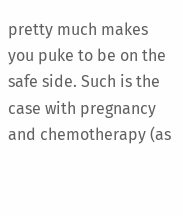pretty much makes you puke to be on the safe side. Such is the case with pregnancy and chemotherapy (as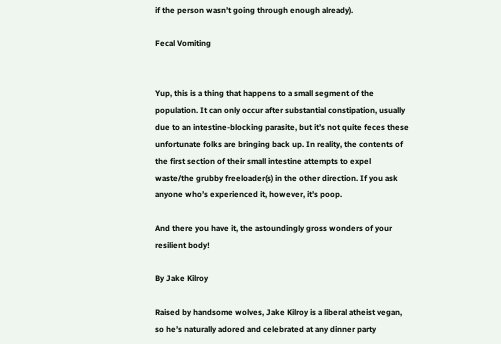if the person wasn’t going through enough already).

Fecal Vomiting


Yup, this is a thing that happens to a small segment of the population. It can only occur after substantial constipation, usually due to an intestine-blocking parasite, but it’s not quite feces these unfortunate folks are bringing back up. In reality, the contents of the first section of their small intestine attempts to expel waste/the grubby freeloader(s) in the other direction. If you ask anyone who’s experienced it, however, it’s poop.

And there you have it, the astoundingly gross wonders of your resilient body!

By Jake Kilroy

Raised by handsome wolves, Jake Kilroy is a liberal atheist vegan, so he’s naturally adored and celebrated at any dinner party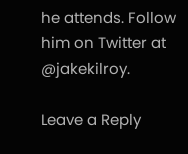he attends. Follow him on Twitter at @jakekilroy.

Leave a Reply